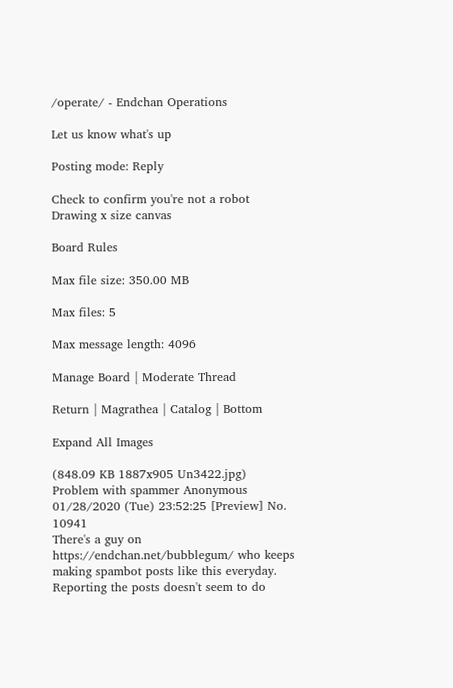/operate/ - Endchan Operations

Let us know what's up

Posting mode: Reply

Check to confirm you're not a robot
Drawing x size canvas

Board Rules

Max file size: 350.00 MB

Max files: 5

Max message length: 4096

Manage Board | Moderate Thread

Return | Magrathea | Catalog | Bottom

Expand All Images

(848.09 KB 1887x905 Un3422.jpg)
Problem with spammer Anonymous 01/28/2020 (Tue) 23:52:25 [Preview] No. 10941
There's a guy on https://endchan.net/bubblegum/ who keeps making spambot posts like this everyday. Reporting the posts doesn't seem to do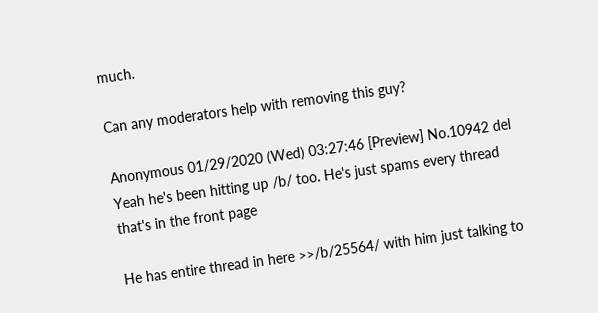much.

Can any moderators help with removing this guy?

Anonymous 01/29/2020 (Wed) 03:27:46 [Preview] No.10942 del
Yeah he's been hitting up /b/ too. He's just spams every thread that's in the front page

He has entire thread in here >>/b/25564/ with him just talking to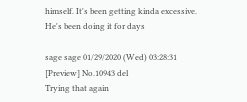himself. It's been getting kinda excessive. He's been doing it for days

sage sage 01/29/2020 (Wed) 03:28:31 [Preview] No.10943 del
Trying that again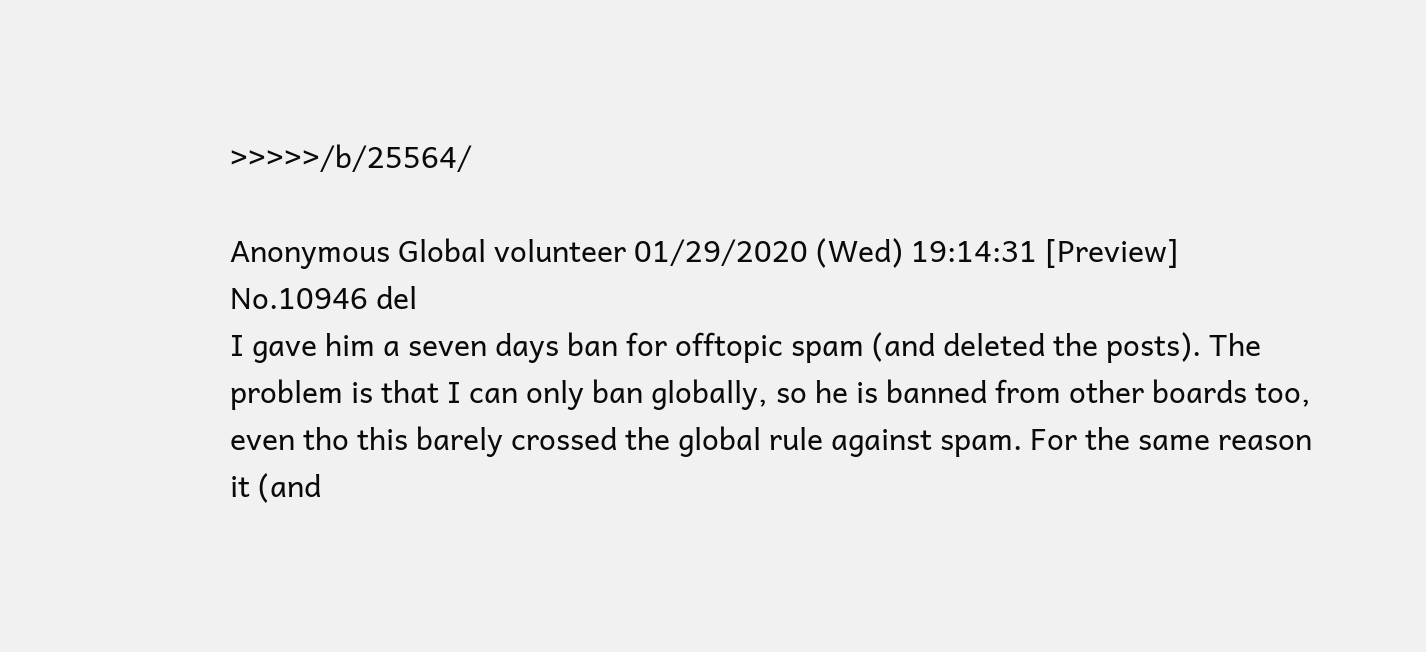>>>>>/b/25564/

Anonymous Global volunteer 01/29/2020 (Wed) 19:14:31 [Preview] No.10946 del
I gave him a seven days ban for offtopic spam (and deleted the posts). The problem is that I can only ban globally, so he is banned from other boards too, even tho this barely crossed the global rule against spam. For the same reason it (and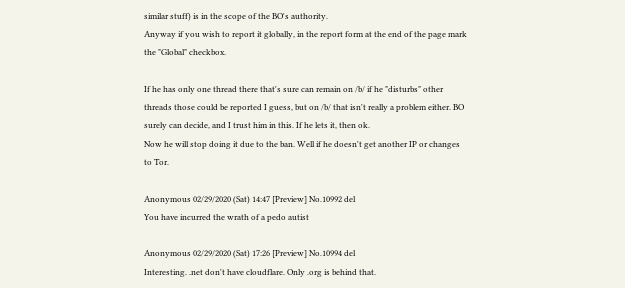similar stuff) is in the scope of the BO's authority.
Anyway if you wish to report it globally, in the report form at the end of the page mark the "Global" checkbox.

If he has only one thread there that's sure can remain on /b/ if he "disturbs" other threads those could be reported I guess, but on /b/ that isn't really a problem either. BO surely can decide, and I trust him in this. If he lets it, then ok.
Now he will stop doing it due to the ban. Well if he doesn't get another IP or changes to Tor.

Anonymous 02/29/2020 (Sat) 14:47 [Preview] No.10992 del
You have incurred the wrath of a pedo autist

Anonymous 02/29/2020 (Sat) 17:26 [Preview] No.10994 del
Interesting. .net don't have cloudflare. Only .org is behind that.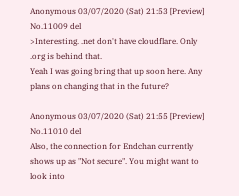Anonymous 03/07/2020 (Sat) 21:53 [Preview] No.11009 del
>Interesting. .net don't have cloudflare. Only .org is behind that.
Yeah I was going bring that up soon here. Any plans on changing that in the future?

Anonymous 03/07/2020 (Sat) 21:55 [Preview] No.11010 del
Also, the connection for Endchan currently shows up as "Not secure". You might want to look into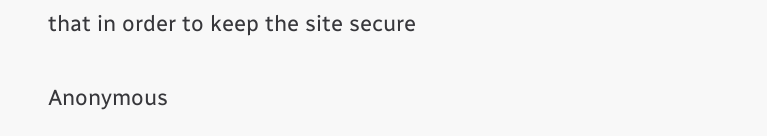that in order to keep the site secure

Anonymous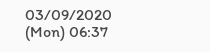03/09/2020 (Mon) 06:37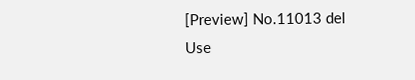[Preview] No.11013 del
Use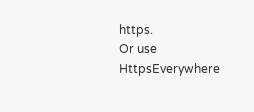https.
Or use HttpsEverywhere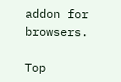addon for browsers.

Top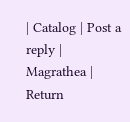| Catalog | Post a reply | Magrathea | Return